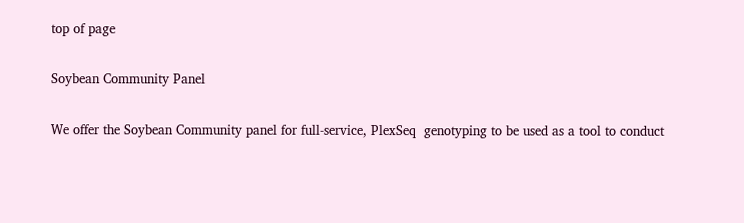top of page

Soybean Community Panel

We offer the Soybean Community panel for full-service, PlexSeq  genotyping to be used as a tool to conduct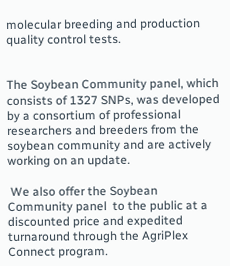molecular breeding and production quality control tests.


The Soybean Community panel, which consists of 1327 SNPs, was developed by a consortium of professional researchers and breeders from the soybean community and are actively working on an update.

 We also offer the Soybean Community panel  to the public at a discounted price and expedited turnaround through the AgriPlex Connect program.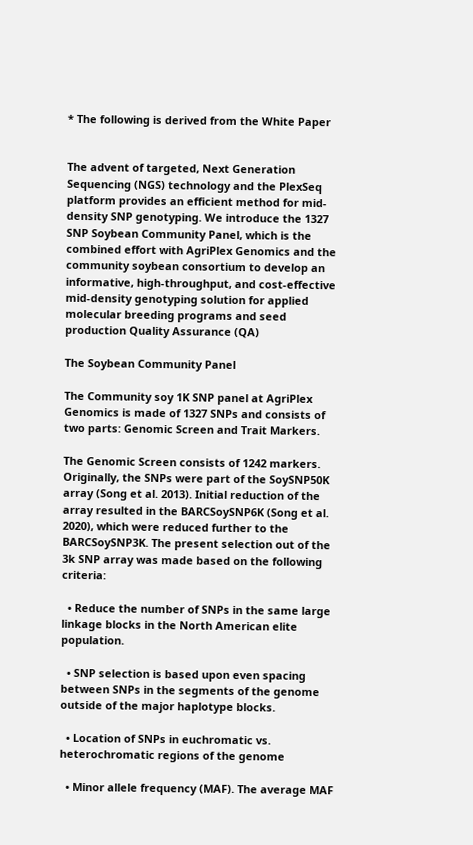* The following is derived from the White Paper


The advent of targeted, Next Generation Sequencing (NGS) technology and the PlexSeq platform provides an efficient method for mid-density SNP genotyping. We introduce the 1327 SNP Soybean Community Panel, which is the combined effort with AgriPlex Genomics and the community soybean consortium to develop an informative, high-throughput, and cost-effective mid-density genotyping solution for applied molecular breeding programs and seed production Quality Assurance (QA)

The Soybean Community Panel

The Community soy 1K SNP panel at AgriPlex Genomics is made of 1327 SNPs and consists of two parts: Genomic Screen and Trait Markers.

The Genomic Screen consists of 1242 markers. Originally, the SNPs were part of the SoySNP50K array (Song et al. 2013). Initial reduction of the array resulted in the BARCSoySNP6K (Song et al. 2020), which were reduced further to the BARCSoySNP3K. The present selection out of the 3k SNP array was made based on the following criteria:

  • Reduce the number of SNPs in the same large linkage blocks in the North American elite population.

  • SNP selection is based upon even spacing between SNPs in the segments of the genome outside of the major haplotype blocks.

  • Location of SNPs in euchromatic vs. heterochromatic regions of the genome

  • Minor allele frequency (MAF). The average MAF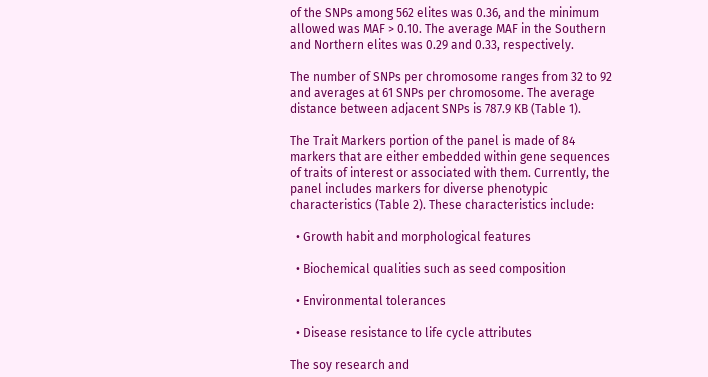of the SNPs among 562 elites was 0.36, and the minimum allowed was MAF > 0.10. The average MAF in the Southern and Northern elites was 0.29 and 0.33, respectively.

The number of SNPs per chromosome ranges from 32 to 92 and averages at 61 SNPs per chromosome. The average distance between adjacent SNPs is 787.9 KB (Table 1).

The Trait Markers portion of the panel is made of 84 markers that are either embedded within gene sequences of traits of interest or associated with them. Currently, the panel includes markers for diverse phenotypic characteristics (Table 2). These characteristics include:

  • Growth habit and morphological features

  • Biochemical qualities such as seed composition

  • Environmental tolerances

  • Disease resistance to life cycle attributes

The soy research and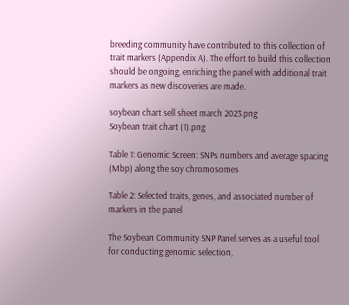breeding community have contributed to this collection of trait markers (Appendix A). The effort to build this collection should be ongoing, enriching the panel with additional trait markers as new discoveries are made.

soybean chart sell sheet march 2023.png
Soybean trait chart (1).png

Table 1: Genomic Screen: SNPs numbers and average spacing (Mbp) along the soy chromosomes

Table 2: Selected traits, genes, and associated number of markers in the panel

The Soybean Community SNP Panel serves as a useful tool for conducting genomic selection,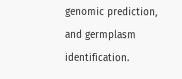genomic prediction, and germplasm identification.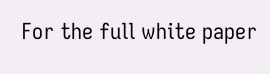For the full white paper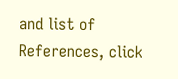and list of References, click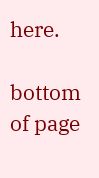here.

bottom of page